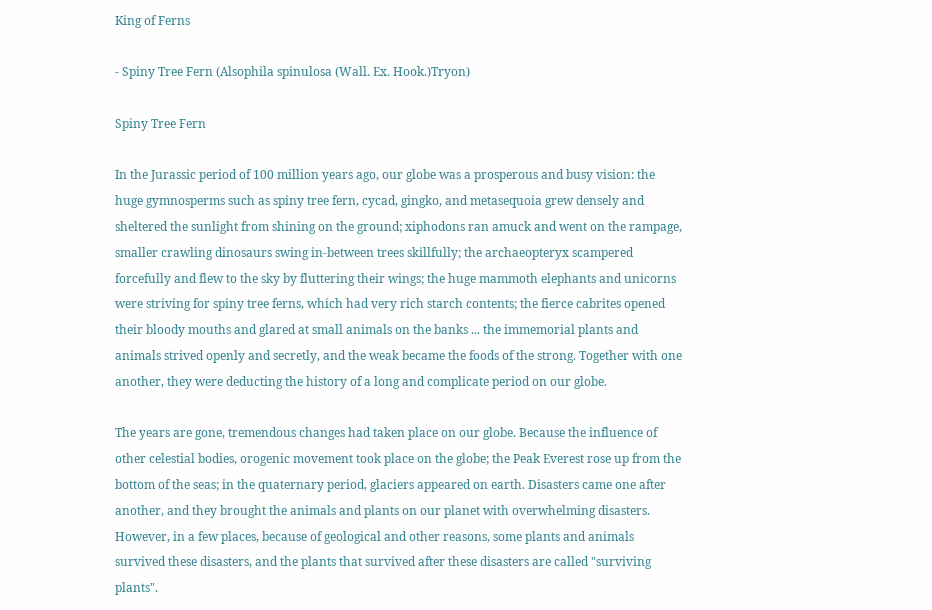King of Ferns

- Spiny Tree Fern (Alsophila spinulosa (Wall. Ex. Hook.)Tryon)

Spiny Tree Fern

In the Jurassic period of 100 million years ago, our globe was a prosperous and busy vision: the huge gymnosperms such as spiny tree fern, cycad, gingko, and metasequoia grew densely and sheltered the sunlight from shining on the ground; xiphodons ran amuck and went on the rampage, smaller crawling dinosaurs swing in-between trees skillfully; the archaeopteryx scampered forcefully and flew to the sky by fluttering their wings; the huge mammoth elephants and unicorns were striving for spiny tree ferns, which had very rich starch contents; the fierce cabrites opened their bloody mouths and glared at small animals on the banks ... the immemorial plants and animals strived openly and secretly, and the weak became the foods of the strong. Together with one another, they were deducting the history of a long and complicate period on our globe.

The years are gone, tremendous changes had taken place on our globe. Because the influence of other celestial bodies, orogenic movement took place on the globe; the Peak Everest rose up from the bottom of the seas; in the quaternary period, glaciers appeared on earth. Disasters came one after another, and they brought the animals and plants on our planet with overwhelming disasters. However, in a few places, because of geological and other reasons, some plants and animals survived these disasters, and the plants that survived after these disasters are called "surviving plants".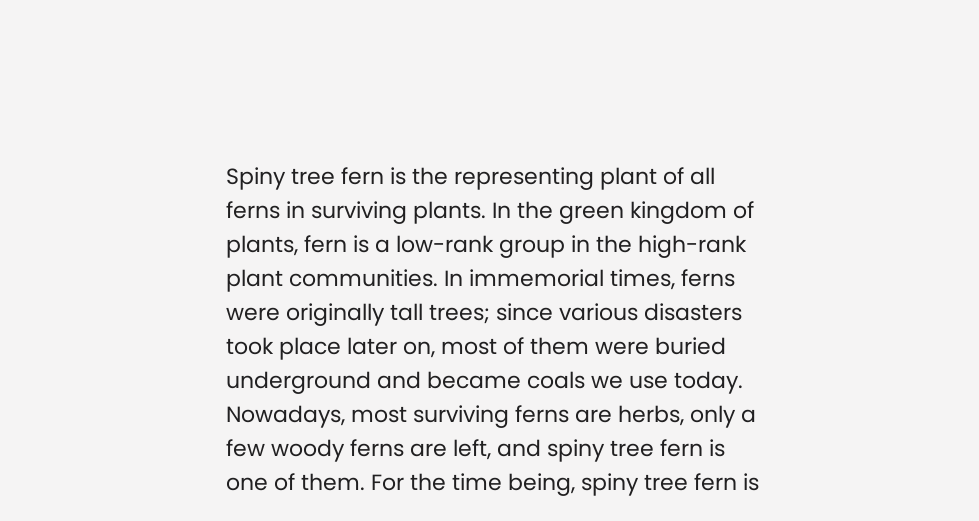Spiny tree fern is the representing plant of all ferns in surviving plants. In the green kingdom of plants, fern is a low-rank group in the high-rank plant communities. In immemorial times, ferns were originally tall trees; since various disasters took place later on, most of them were buried underground and became coals we use today. Nowadays, most surviving ferns are herbs, only a few woody ferns are left, and spiny tree fern is one of them. For the time being, spiny tree fern is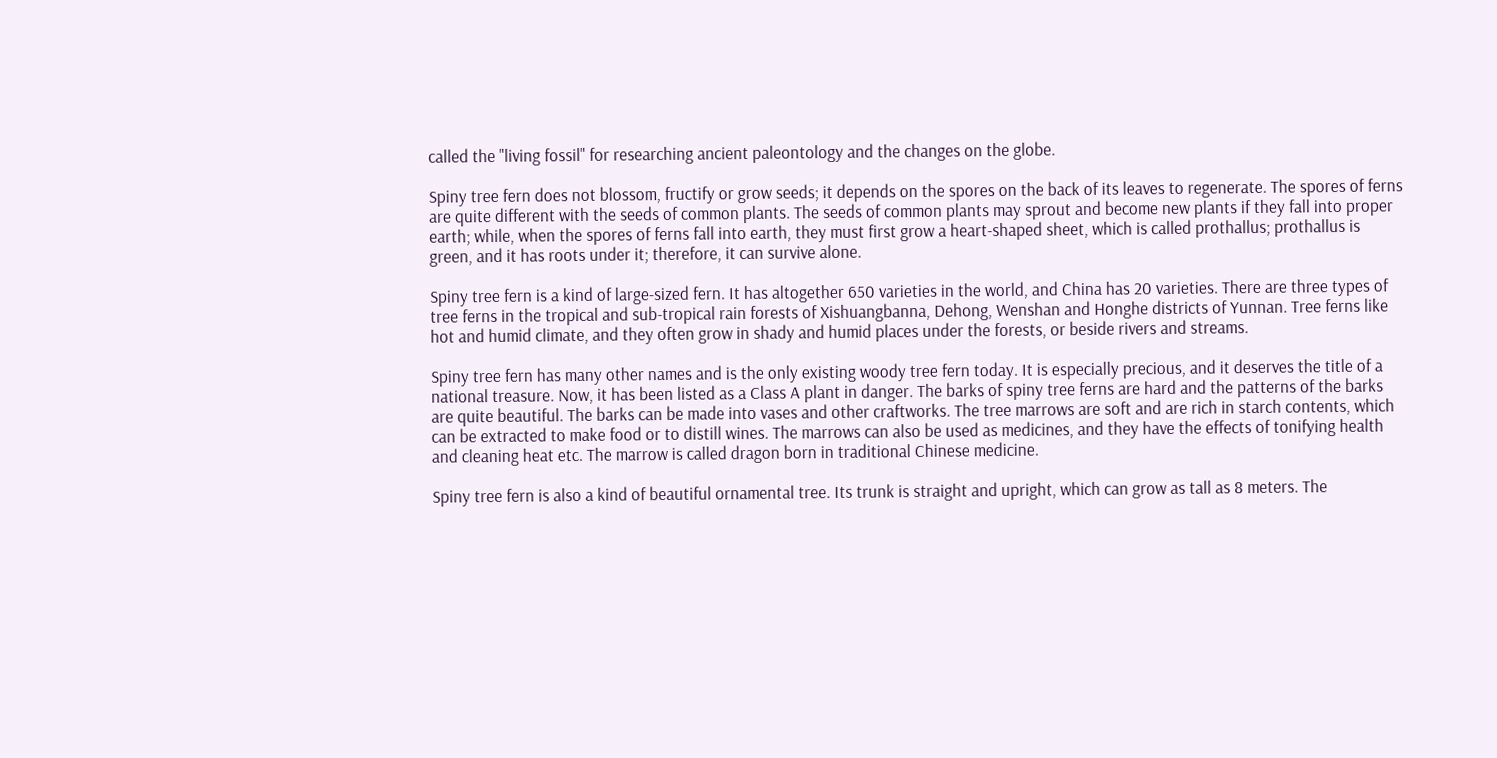called the "living fossil" for researching ancient paleontology and the changes on the globe.

Spiny tree fern does not blossom, fructify or grow seeds; it depends on the spores on the back of its leaves to regenerate. The spores of ferns are quite different with the seeds of common plants. The seeds of common plants may sprout and become new plants if they fall into proper earth; while, when the spores of ferns fall into earth, they must first grow a heart-shaped sheet, which is called prothallus; prothallus is green, and it has roots under it; therefore, it can survive alone.

Spiny tree fern is a kind of large-sized fern. It has altogether 650 varieties in the world, and China has 20 varieties. There are three types of tree ferns in the tropical and sub-tropical rain forests of Xishuangbanna, Dehong, Wenshan and Honghe districts of Yunnan. Tree ferns like hot and humid climate, and they often grow in shady and humid places under the forests, or beside rivers and streams.

Spiny tree fern has many other names and is the only existing woody tree fern today. It is especially precious, and it deserves the title of a national treasure. Now, it has been listed as a Class A plant in danger. The barks of spiny tree ferns are hard and the patterns of the barks are quite beautiful. The barks can be made into vases and other craftworks. The tree marrows are soft and are rich in starch contents, which can be extracted to make food or to distill wines. The marrows can also be used as medicines, and they have the effects of tonifying health and cleaning heat etc. The marrow is called dragon born in traditional Chinese medicine.

Spiny tree fern is also a kind of beautiful ornamental tree. Its trunk is straight and upright, which can grow as tall as 8 meters. The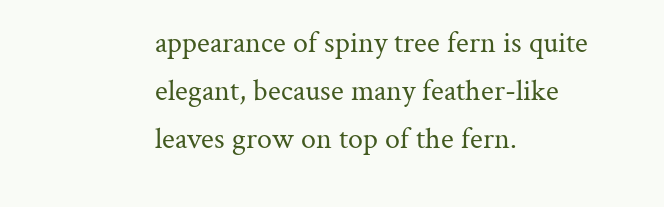appearance of spiny tree fern is quite elegant, because many feather-like leaves grow on top of the fern.